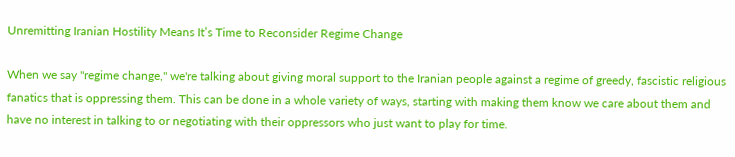Unremitting Iranian Hostility Means It’s Time to Reconsider Regime Change

When we say "regime change," we're talking about giving moral support to the Iranian people against a regime of greedy, fascistic religious fanatics that is oppressing them. This can be done in a whole variety of ways, starting with making them know we care about them and have no interest in talking to or negotiating with their oppressors who just want to play for time.